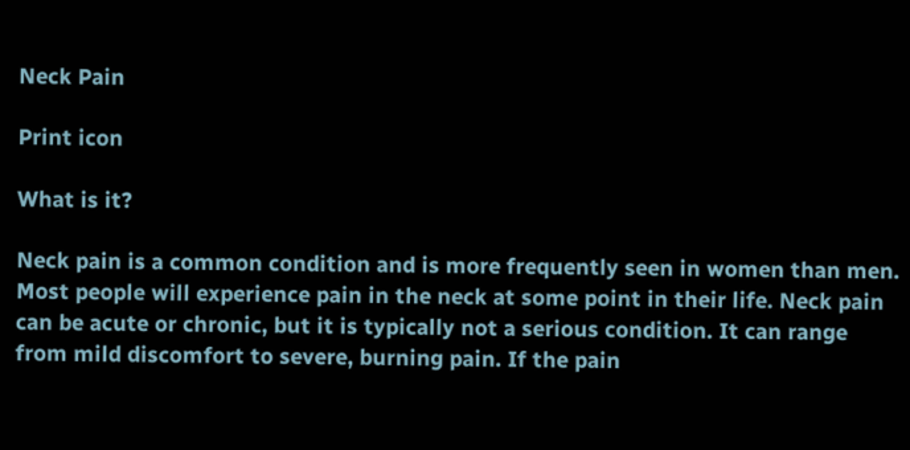Neck Pain

Print icon

What is it?

Neck pain is a common condition and is more frequently seen in women than men. Most people will experience pain in the neck at some point in their life. Neck pain can be acute or chronic, but it is typically not a serious condition. It can range from mild discomfort to severe, burning pain. If the pain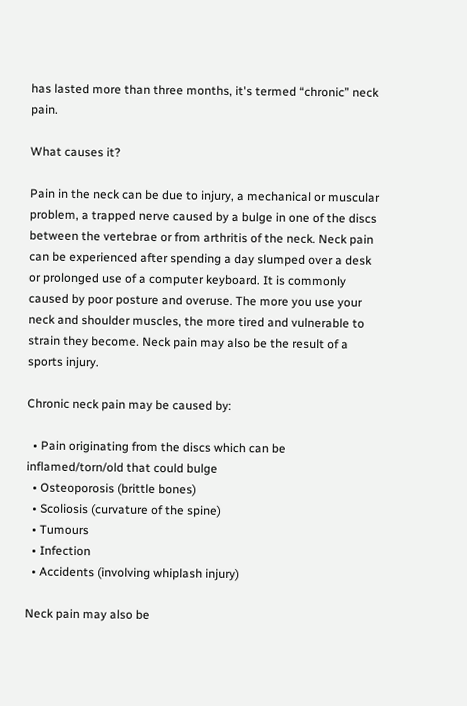has lasted more than three months, it's termed “chronic” neck pain.

What causes it?

Pain in the neck can be due to injury, a mechanical or muscular problem, a trapped nerve caused by a bulge in one of the discs between the vertebrae or from arthritis of the neck. Neck pain can be experienced after spending a day slumped over a desk or prolonged use of a computer keyboard. It is commonly caused by poor posture and overuse. The more you use your neck and shoulder muscles, the more tired and vulnerable to strain they become. Neck pain may also be the result of a sports injury.

Chronic neck pain may be caused by:

  • Pain originating from the discs which can be inflamed/torn/old that could bulge
  • Osteoporosis (brittle bones)
  • Scoliosis (curvature of the spine)
  • Tumours
  • Infection
  • Accidents (involving whiplash injury)

Neck pain may also be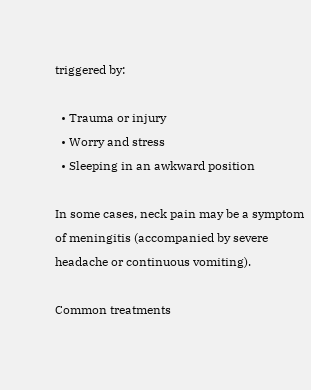triggered by:

  • Trauma or injury
  • Worry and stress
  • Sleeping in an awkward position

In some cases, neck pain may be a symptom of meningitis (accompanied by severe headache or continuous vomiting).

Common treatments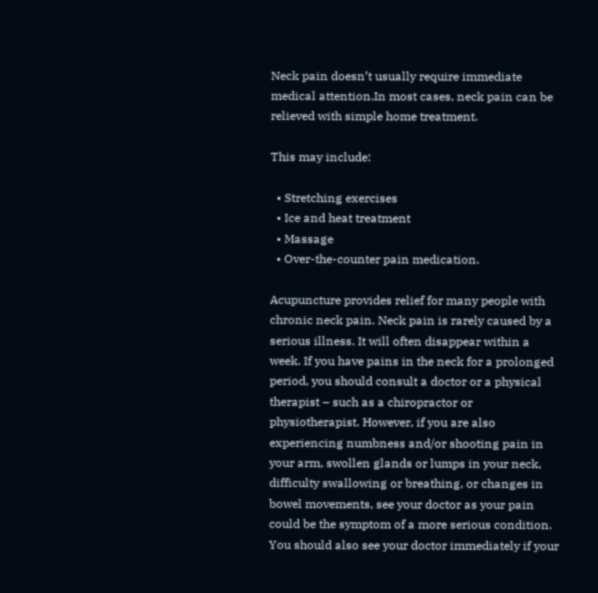Neck pain doesn’t usually require immediate medical attention.In most cases, neck pain can be relieved with simple home treatment.

This may include:

  • Stretching exercises
  • Ice and heat treatment
  • Massage
  • Over-the-counter pain medication.

Acupuncture provides relief for many people with chronic neck pain. Neck pain is rarely caused by a serious illness. It will often disappear within a week. If you have pains in the neck for a prolonged period, you should consult a doctor or a physical therapist – such as a chiropractor or physiotherapist. However, if you are also experiencing numbness and/or shooting pain in your arm, swollen glands or lumps in your neck, difficulty swallowing or breathing, or changes in bowel movements, see your doctor as your pain could be the symptom of a more serious condition. You should also see your doctor immediately if your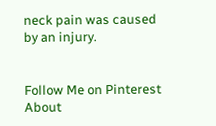neck pain was caused by an injury.


Follow Me on Pinterest
About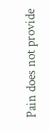Pain does not provide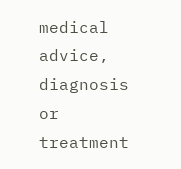medical advice, diagnosis or treatment